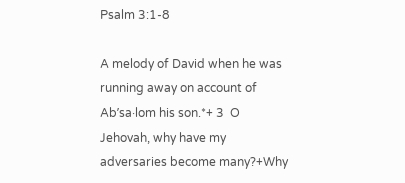Psalm 3:1-8

A melody of David when he was running away on account of Abʹsa·lom his son.*+ 3  O Jehovah, why have my adversaries become many?+Why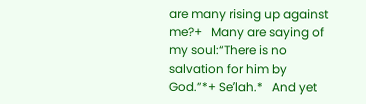are many rising up against me?+   Many are saying of my soul:“There is no salvation for him by God.”*+ Seʹlah.*   And yet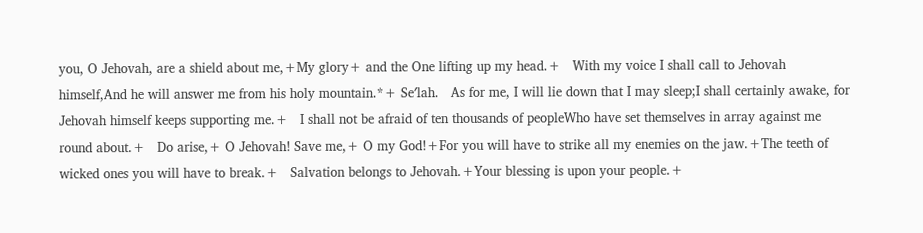you, O Jehovah, are a shield about me,+My glory+ and the One lifting up my head.+   With my voice I shall call to Jehovah himself,And he will answer me from his holy mountain.*+ Seʹlah.   As for me, I will lie down that I may sleep;I shall certainly awake, for Jehovah himself keeps supporting me.+   I shall not be afraid of ten thousands of peopleWho have set themselves in array against me round about.+   Do arise,+ O Jehovah! Save me,+ O my God!+For you will have to strike all my enemies on the jaw.+The teeth of wicked ones you will have to break.+   Salvation belongs to Jehovah.+Your blessing is upon your people.+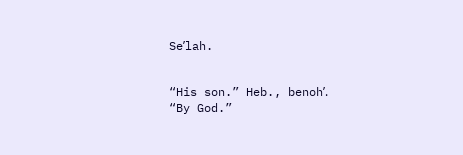Seʹlah.


“His son.” Heb., benohʹ.
“By God.”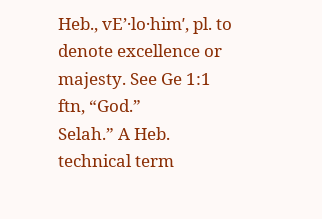Heb., vEʼ·lo·himʹ, pl. to denote excellence or majesty. See Ge 1:1 ftn, “God.”
Selah.” A Heb. technical term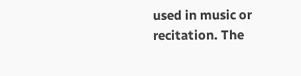used in music or recitation. The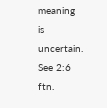meaning is uncertain.
See 2:6 ftn.